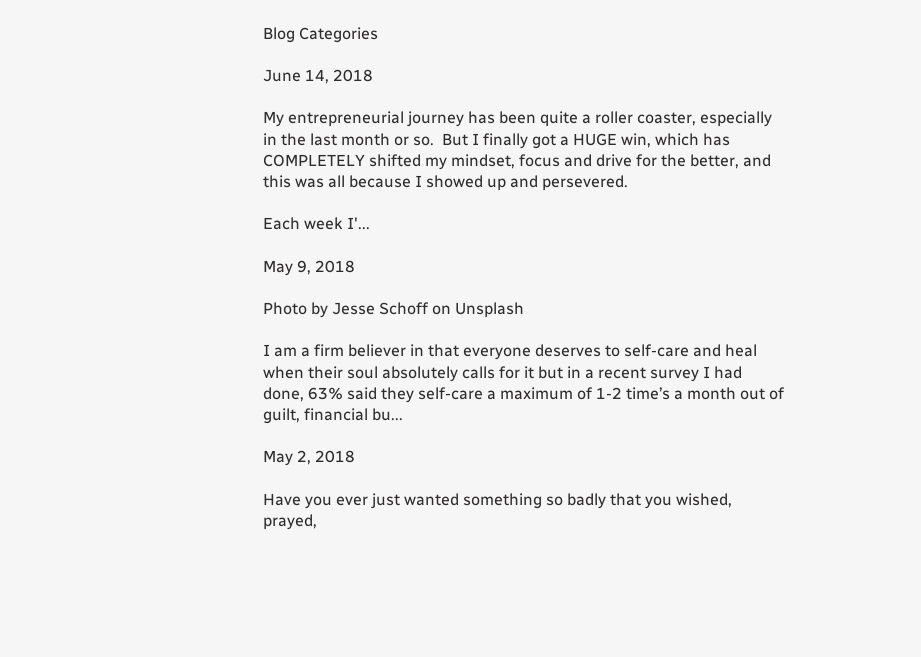Blog Categories

June 14, 2018

My entrepreneurial journey has been quite a roller coaster, especially in the last month or so.  But I finally got a HUGE win, which has COMPLETELY shifted my mindset, focus and drive for the better, and this was all because I showed up and persevered.

Each week I'...

May 9, 2018

Photo by Jesse Schoff on Unsplash

I am a firm believer in that everyone deserves to self-care and heal when their soul absolutely calls for it but in a recent survey I had done, 63% said they self-care a maximum of 1-2 time’s a month out of guilt, financial bu...

May 2, 2018

Have you ever just wanted something so badly that you wished, prayed,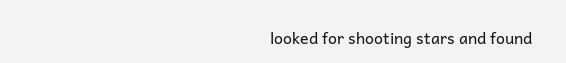looked for shooting stars and found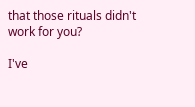that those rituals didn't work for you?

I've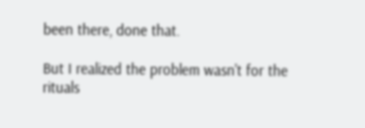been there, done that.

But I realized the problem wasn't for the rituals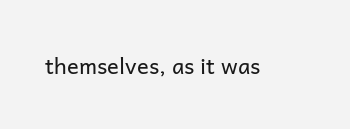themselves, as it was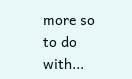more so to do with...